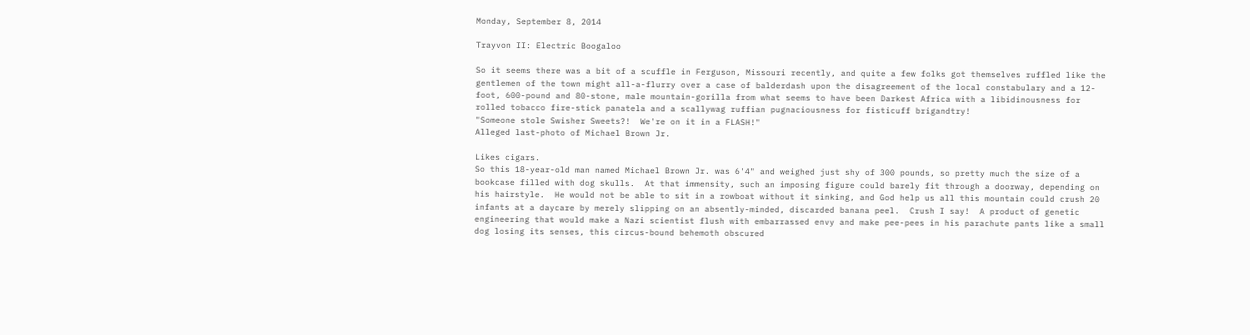Monday, September 8, 2014

Trayvon II: Electric Boogaloo

So it seems there was a bit of a scuffle in Ferguson, Missouri recently, and quite a few folks got themselves ruffled like the gentlemen of the town might all-a-flurry over a case of balderdash upon the disagreement of the local constabulary and a 12-foot, 600-pound and 80-stone, male mountain-gorilla from what seems to have been Darkest Africa with a libidinousness for rolled tobacco fire-stick panatela and a scallywag ruffian pugnaciousness for fisticuff brigandtry!
"Someone stole Swisher Sweets?!  We're on it in a FLASH!"
Alleged last-photo of Michael Brown Jr.

Likes cigars.
So this 18-year-old man named Michael Brown Jr. was 6'4" and weighed just shy of 300 pounds, so pretty much the size of a bookcase filled with dog skulls.  At that immensity, such an imposing figure could barely fit through a doorway, depending on his hairstyle.  He would not be able to sit in a rowboat without it sinking, and God help us all this mountain could crush 20 infants at a daycare by merely slipping on an absently-minded, discarded banana peel.  Crush I say!  A product of genetic engineering that would make a Nazi scientist flush with embarrassed envy and make pee-pees in his parachute pants like a small dog losing its senses, this circus-bound behemoth obscured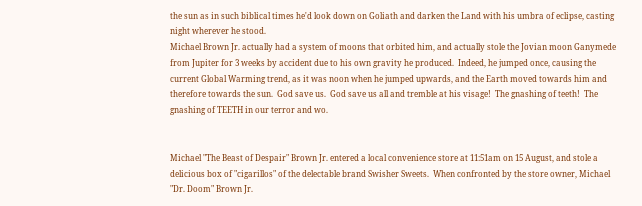the sun as in such biblical times he'd look down on Goliath and darken the Land with his umbra of eclipse, casting night wherever he stood.
Michael Brown Jr. actually had a system of moons that orbited him, and actually stole the Jovian moon Ganymede from Jupiter for 3 weeks by accident due to his own gravity he produced.  Indeed, he jumped once, causing the current Global Warming trend, as it was noon when he jumped upwards, and the Earth moved towards him and therefore towards the sun.  God save us.  God save us all and tremble at his visage!  The gnashing of teeth!  The gnashing of TEETH in our terror and wo.


Michael "The Beast of Despair" Brown Jr. entered a local convenience store at 11:51am on 15 August, and stole a delicious box of "cigarillos" of the delectable brand Swisher Sweets.  When confronted by the store owner, Michael "Dr. Doom" Brown Jr.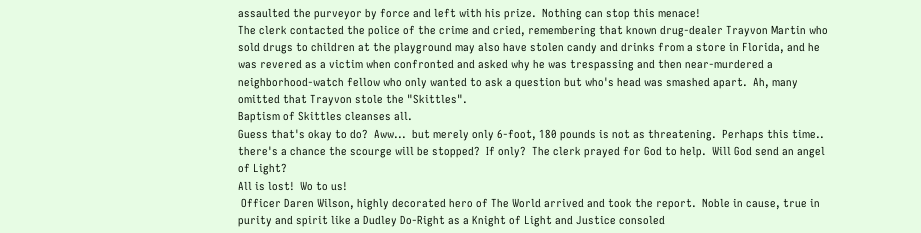assaulted the purveyor by force and left with his prize.  Nothing can stop this menace!
The clerk contacted the police of the crime and cried, remembering that known drug-dealer Trayvon Martin who sold drugs to children at the playground may also have stolen candy and drinks from a store in Florida, and he was revered as a victim when confronted and asked why he was trespassing and then near-murdered a neighborhood-watch fellow who only wanted to ask a question but who's head was smashed apart.  Ah, many omitted that Trayvon stole the "Skittles".
Baptism of Skittles cleanses all.
Guess that's okay to do?  Aww...  but merely only 6-foot, 180 pounds is not as threatening.  Perhaps this time.. there's a chance the scourge will be stopped?  If only?  The clerk prayed for God to help.  Will God send an angel of Light?
All is lost!  Wo to us!
 Officer Daren Wilson, highly decorated hero of The World arrived and took the report.  Noble in cause, true in purity and spirit like a Dudley Do-Right as a Knight of Light and Justice consoled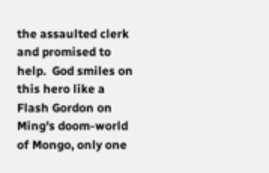the assaulted clerk and promised to help.  God smiles on this hero like a Flash Gordon on Ming's doom-world of Mongo, only one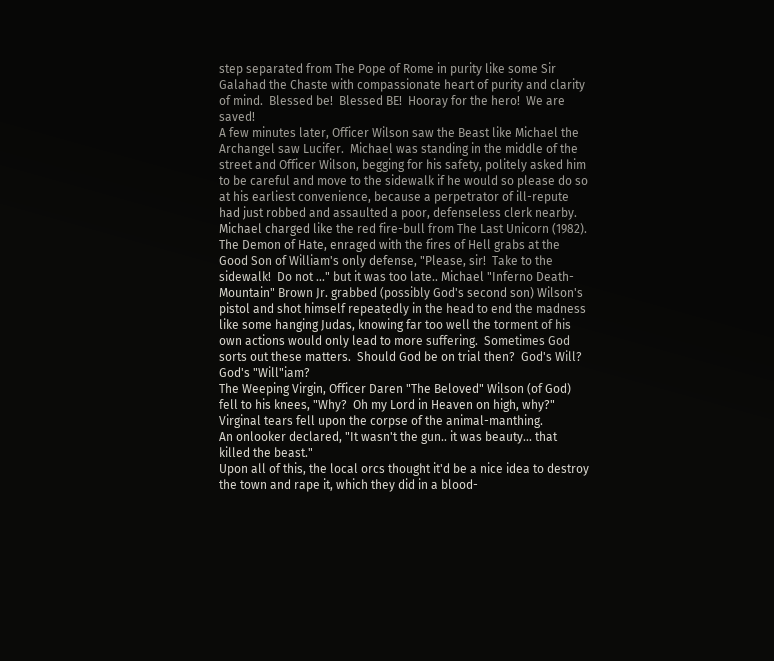step separated from The Pope of Rome in purity like some Sir Galahad the Chaste with compassionate heart of purity and clarity of mind.  Blessed be!  Blessed BE!  Hooray for the hero!  We are saved!
A few minutes later, Officer Wilson saw the Beast like Michael the Archangel saw Lucifer.  Michael was standing in the middle of the street and Officer Wilson, begging for his safety, politely asked him to be careful and move to the sidewalk if he would so please do so at his earliest convenience, because a perpetrator of ill-repute had just robbed and assaulted a poor, defenseless clerk nearby.  Michael charged like the red fire-bull from The Last Unicorn (1982).
The Demon of Hate, enraged with the fires of Hell grabs at the Good Son of William's only defense, "Please, sir!  Take to the sidewalk!  Do not ..." but it was too late.. Michael "Inferno Death-Mountain" Brown Jr. grabbed (possibly God's second son) Wilson's pistol and shot himself repeatedly in the head to end the madness like some hanging Judas, knowing far too well the torment of his own actions would only lead to more suffering.  Sometimes God sorts out these matters.  Should God be on trial then?  God's Will?  God's "Will"iam?
The Weeping Virgin, Officer Daren "The Beloved" Wilson (of God) fell to his knees, "Why?  Oh my Lord in Heaven on high, why?"  Virginal tears fell upon the corpse of the animal-manthing.
An onlooker declared, "It wasn't the gun.. it was beauty... that killed the beast."
Upon all of this, the local orcs thought it'd be a nice idea to destroy the town and rape it, which they did in a blood-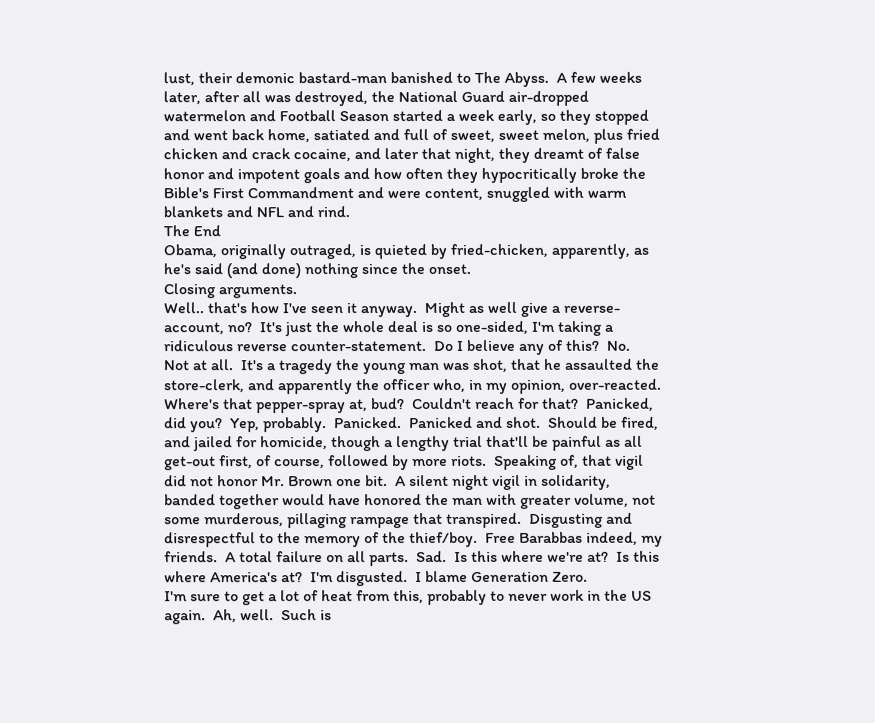lust, their demonic bastard-man banished to The Abyss.  A few weeks later, after all was destroyed, the National Guard air-dropped watermelon and Football Season started a week early, so they stopped and went back home, satiated and full of sweet, sweet melon, plus fried chicken and crack cocaine, and later that night, they dreamt of false honor and impotent goals and how often they hypocritically broke the Bible's First Commandment and were content, snuggled with warm blankets and NFL and rind.
The End
Obama, originally outraged, is quieted by fried-chicken, apparently, as he's said (and done) nothing since the onset.
Closing arguments.
Well.. that's how I've seen it anyway.  Might as well give a reverse-account, no?  It's just the whole deal is so one-sided, I'm taking a ridiculous reverse counter-statement.  Do I believe any of this?  No.  Not at all.  It's a tragedy the young man was shot, that he assaulted the store-clerk, and apparently the officer who, in my opinion, over-reacted.  Where's that pepper-spray at, bud?  Couldn't reach for that?  Panicked, did you?  Yep, probably.  Panicked.  Panicked and shot.  Should be fired, and jailed for homicide, though a lengthy trial that'll be painful as all get-out first, of course, followed by more riots.  Speaking of, that vigil did not honor Mr. Brown one bit.  A silent night vigil in solidarity, banded together would have honored the man with greater volume, not some murderous, pillaging rampage that transpired.  Disgusting and disrespectful to the memory of the thief/boy.  Free Barabbas indeed, my friends.  A total failure on all parts.  Sad.  Is this where we're at?  Is this where America's at?  I'm disgusted.  I blame Generation Zero.
I'm sure to get a lot of heat from this, probably to never work in the US again.  Ah, well.  Such is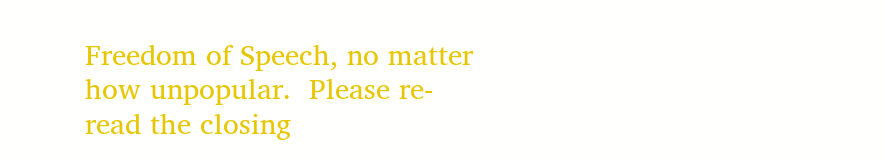Freedom of Speech, no matter how unpopular.  Please re-read the closing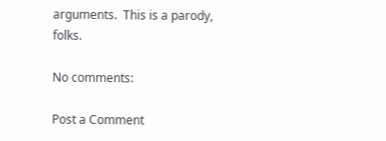arguments.  This is a parody, folks.

No comments:

Post a Comment